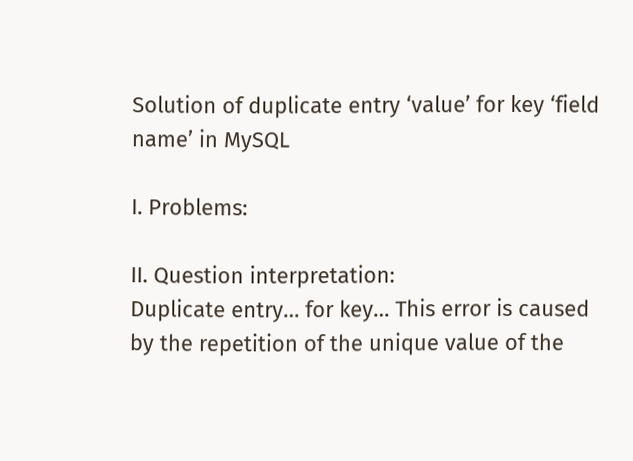Solution of duplicate entry ‘value’ for key ‘field name’ in MySQL

I. Problems:

II. Question interpretation:
Duplicate entry… for key… This error is caused by the repetition of the unique value of the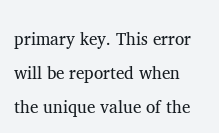primary key. This error will be reported when the unique value of the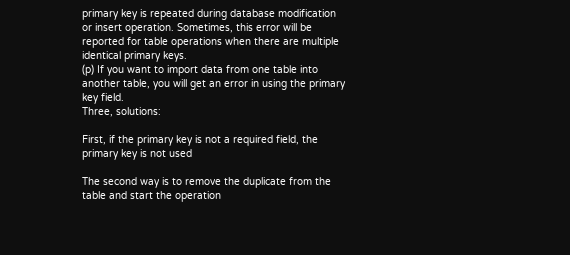primary key is repeated during database modification or insert operation. Sometimes, this error will be reported for table operations when there are multiple identical primary keys.
(p) If you want to import data from one table into another table, you will get an error in using the primary key field.
Three, solutions:

First, if the primary key is not a required field, the primary key is not used

The second way is to remove the duplicate from the table and start the operation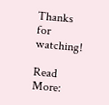Thanks for watching!

Read More: